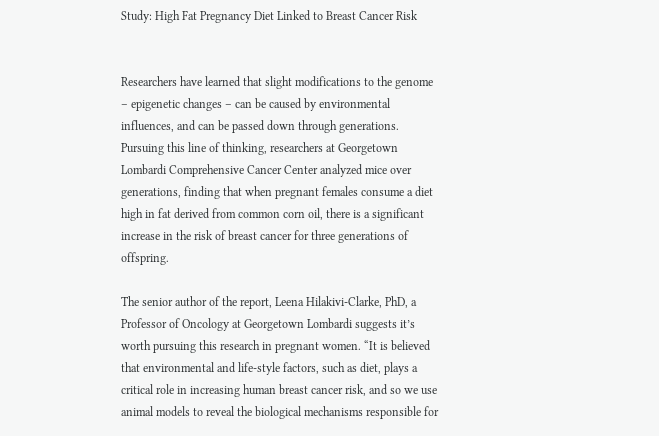Study: High Fat Pregnancy Diet Linked to Breast Cancer Risk


Researchers have learned that slight modifications to the genome – epigenetic changes – can be caused by environmental influences, and can be passed down through generations. Pursuing this line of thinking, researchers at Georgetown Lombardi Comprehensive Cancer Center analyzed mice over generations, finding that when pregnant females consume a diet high in fat derived from common corn oil, there is a significant increase in the risk of breast cancer for three generations of offspring.

The senior author of the report, Leena Hilakivi-Clarke, PhD, a Professor of Oncology at Georgetown Lombardi suggests it’s worth pursuing this research in pregnant women. “It is believed that environmental and life-style factors, such as diet, plays a critical role in increasing human breast cancer risk, and so we use animal models to reveal the biological mechanisms responsible for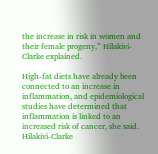the increase in risk in women and their female progeny,” Hilakivi-Clarke explained.

High-fat diets have already been connected to an increase in inflammation, and epidemiological studies have determined that inflammation is linked to an increased risk of cancer, she said. Hilakivi-Clarke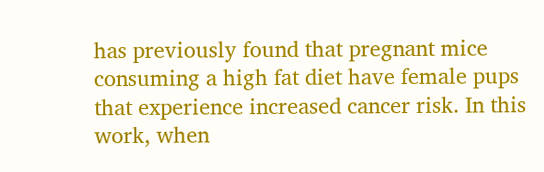has previously found that pregnant mice consuming a high fat diet have female pups that experience increased cancer risk. In this work, when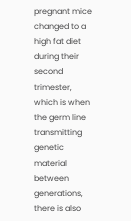pregnant mice changed to a high fat diet during their second trimester, which is when the germ line transmitting genetic material between generations, there is also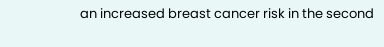an increased breast cancer risk in the second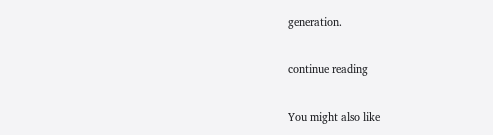generation.

continue reading

You might also like